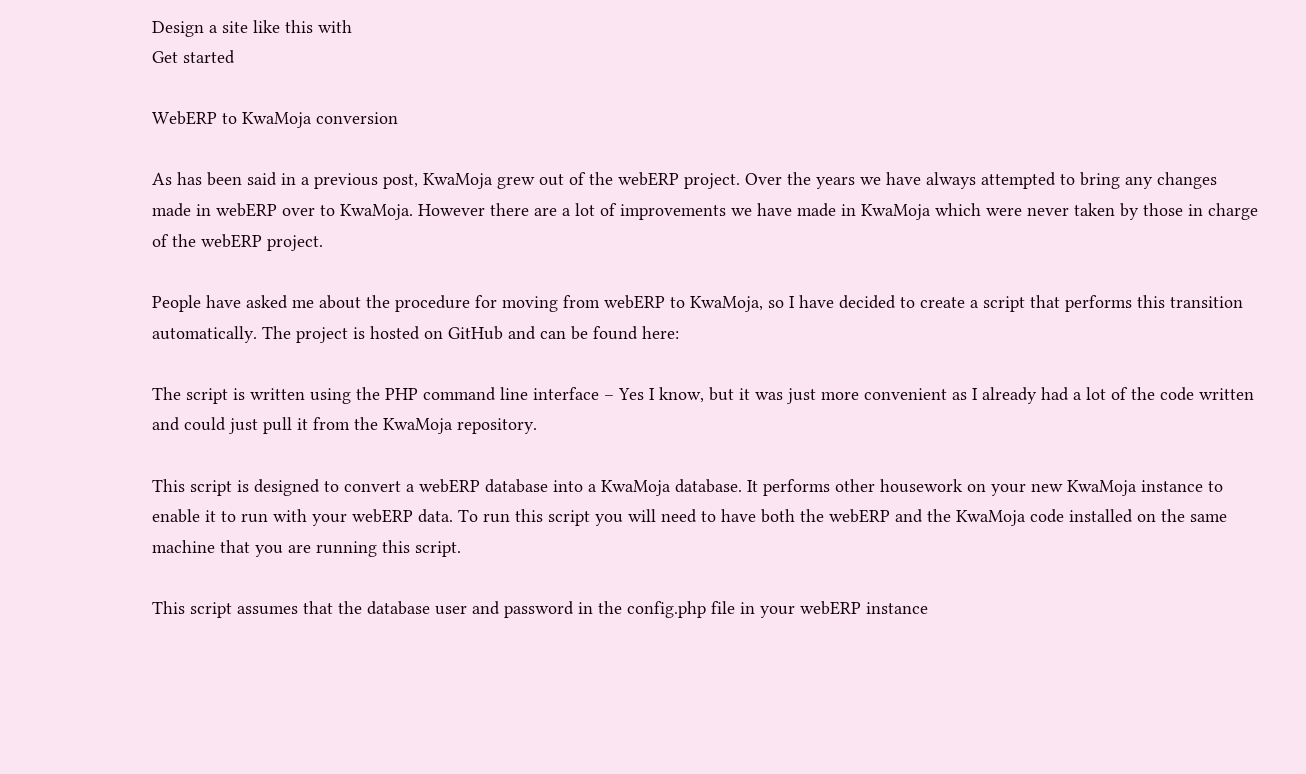Design a site like this with
Get started

WebERP to KwaMoja conversion

As has been said in a previous post, KwaMoja grew out of the webERP project. Over the years we have always attempted to bring any changes made in webERP over to KwaMoja. However there are a lot of improvements we have made in KwaMoja which were never taken by those in charge of the webERP project.

People have asked me about the procedure for moving from webERP to KwaMoja, so I have decided to create a script that performs this transition automatically. The project is hosted on GitHub and can be found here:

The script is written using the PHP command line interface – Yes I know, but it was just more convenient as I already had a lot of the code written and could just pull it from the KwaMoja repository.

This script is designed to convert a webERP database into a KwaMoja database. It performs other housework on your new KwaMoja instance to enable it to run with your webERP data. To run this script you will need to have both the webERP and the KwaMoja code installed on the same machine that you are running this script.

This script assumes that the database user and password in the config.php file in your webERP instance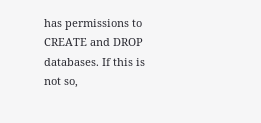has permissions to CREATE and DROP databases. If this is not so,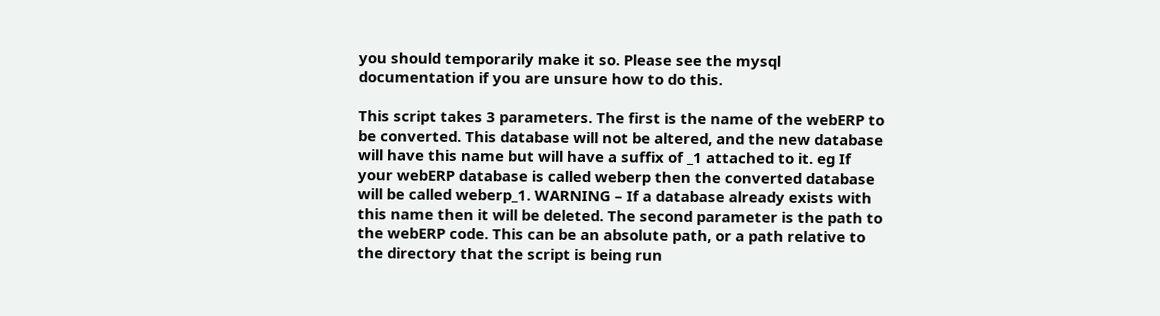you should temporarily make it so. Please see the mysql documentation if you are unsure how to do this.

This script takes 3 parameters. The first is the name of the webERP to be converted. This database will not be altered, and the new database will have this name but will have a suffix of _1 attached to it. eg If your webERP database is called weberp then the converted database will be called weberp_1. WARNING – If a database already exists with this name then it will be deleted. The second parameter is the path to the webERP code. This can be an absolute path, or a path relative to the directory that the script is being run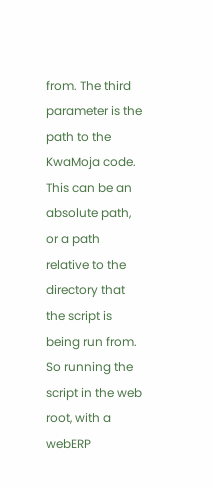from. The third parameter is the path to the KwaMoja code. This can be an absolute path, or a path relative to the directory that the script is being run from. So running the script in the web root, with a webERP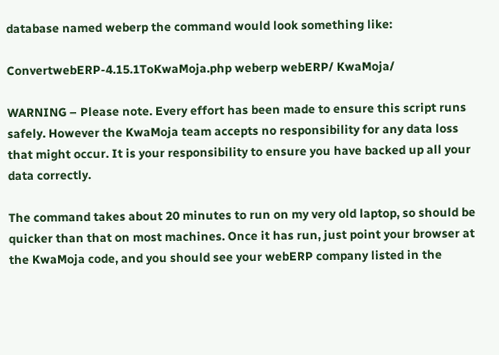database named weberp the command would look something like:

ConvertwebERP-4.15.1ToKwaMoja.php weberp webERP/ KwaMoja/

WARNING – Please note. Every effort has been made to ensure this script runs safely. However the KwaMoja team accepts no responsibility for any data loss that might occur. It is your responsibility to ensure you have backed up all your data correctly.

The command takes about 20 minutes to run on my very old laptop, so should be quicker than that on most machines. Once it has run, just point your browser at the KwaMoja code, and you should see your webERP company listed in the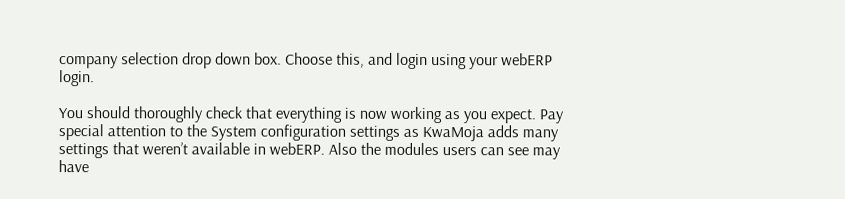company selection drop down box. Choose this, and login using your webERP login.

You should thoroughly check that everything is now working as you expect. Pay special attention to the System configuration settings as KwaMoja adds many settings that weren’t available in webERP. Also the modules users can see may have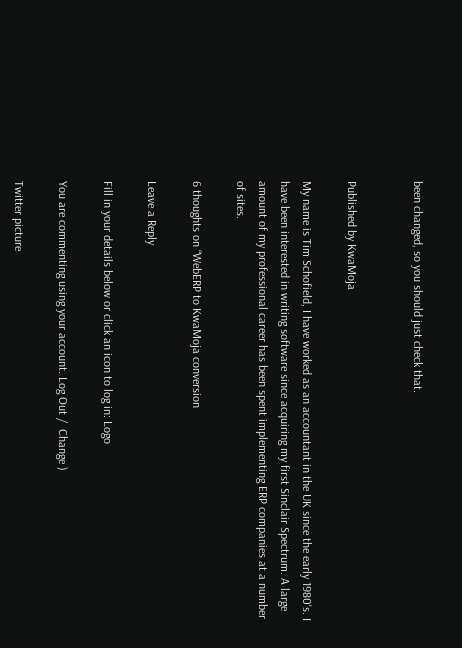been changed, so you should just check that.


Published by KwaMoja

My name is Tim Schofield, I have worked as an accountant in the UK since the early 1980's. I have been interested in writing software since acquiring my first Sinclair Spectrum. A large amount of my professional career has been spent implementing ERP companies at a number of sites.

6 thoughts on “WebERP to KwaMoja conversion

Leave a Reply

Fill in your details below or click an icon to log in: Logo

You are commenting using your account. Log Out /  Change )

Twitter picture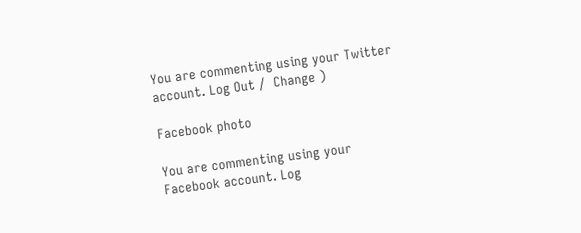You are commenting using your Twitter account. Log Out /  Change )

Facebook photo

You are commenting using your Facebook account. Log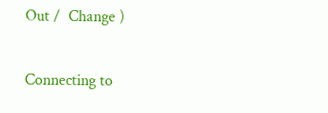Out /  Change )

Connecting to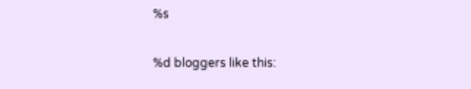%s

%d bloggers like this: